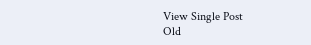View Single Post
Old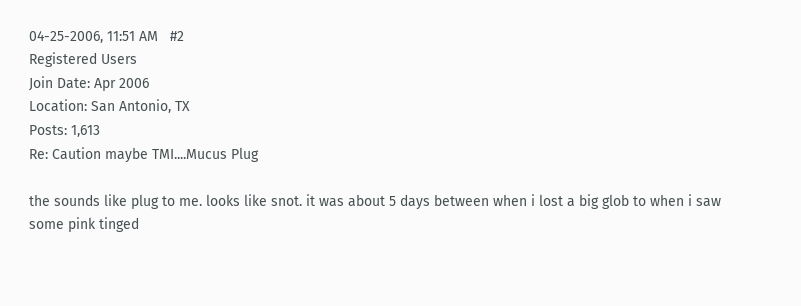04-25-2006, 11:51 AM   #2
Registered Users
Join Date: Apr 2006
Location: San Antonio, TX
Posts: 1,613
Re: Caution maybe TMI....Mucus Plug

the sounds like plug to me. looks like snot. it was about 5 days between when i lost a big glob to when i saw some pink tinged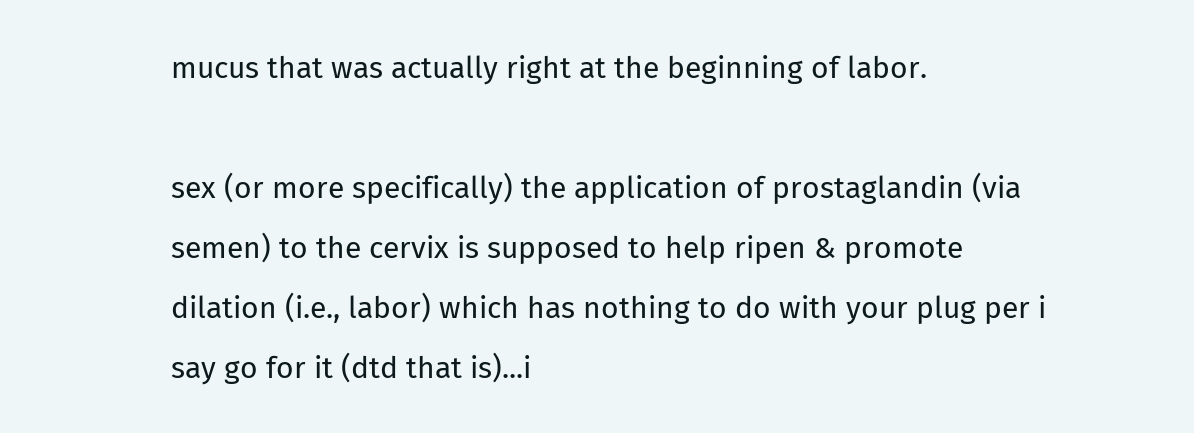mucus that was actually right at the beginning of labor.

sex (or more specifically) the application of prostaglandin (via semen) to the cervix is supposed to help ripen & promote dilation (i.e., labor) which has nothing to do with your plug per i say go for it (dtd that is)...i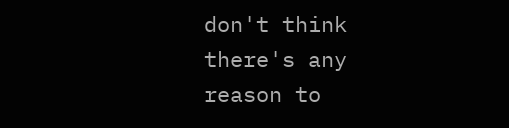don't think there's any reason to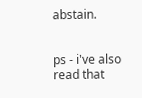abstain.


ps - i've also read that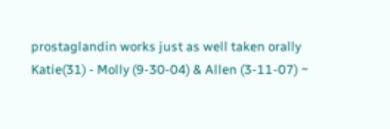prostaglandin works just as well taken orally
Katie(31) - Molly (9-30-04) & Allen (3-11-07) ~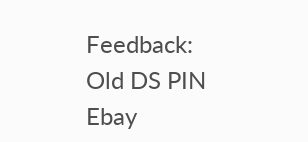Feedback: Old DS PIN Ebay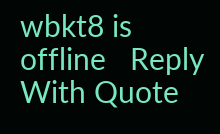wbkt8 is offline   Reply With Quote